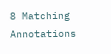8 Matching Annotations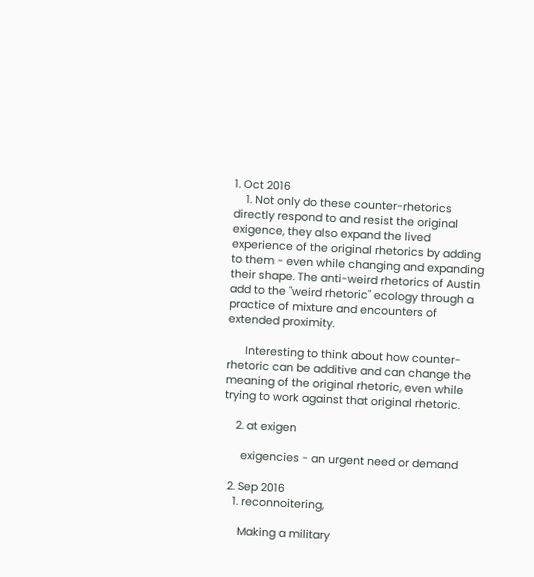1. Oct 2016
    1. Not only do these counter-rhetorics directly respond to and resist the original exigence, they also expand the lived experience of the original rhetorics by adding to them - even while changing and expanding their shape. The anti-weird rhetorics of Austin add to the "weird rhetoric" ecology through a practice of mixture and encounters of extended proximity.

      Interesting to think about how counter-rhetoric can be additive and can change the meaning of the original rhetoric, even while trying to work against that original rhetoric.

    2. at exigen

      exigencies - an urgent need or demand

  2. Sep 2016
    1. reconnoitering,

      Making a military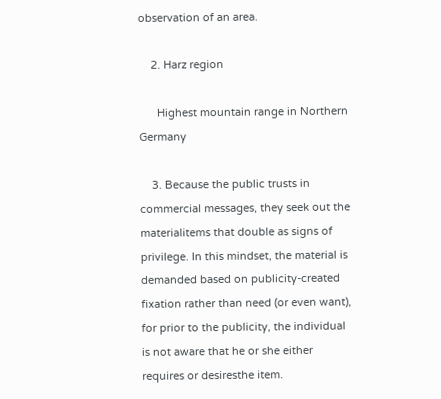observation of an area.

    2. Harz region

      Highest mountain range in Northern Germany

    3. Because the public trusts in commercial messages, they seek out the materialitems that double as signs of privilege. In this mindset, the material is demanded based on publicity-created fixation rather than need (or even want), for prior to the publicity, the individual is not aware that he or she either requires or desiresthe item.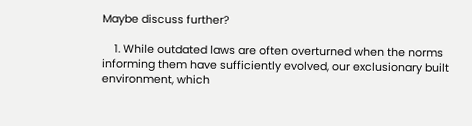Maybe discuss further?

    1. While outdated laws are often overturned when the norms informing them have sufficiently evolved, our exclusionary built environment, which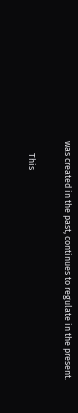was created in the past, continues to regulate in the present.

      This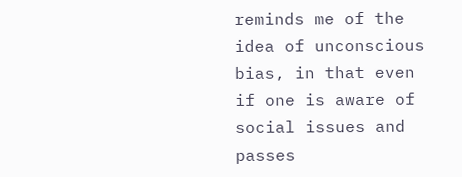reminds me of the idea of unconscious bias, in that even if one is aware of social issues and passes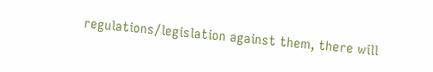regulations/legislation against them, there will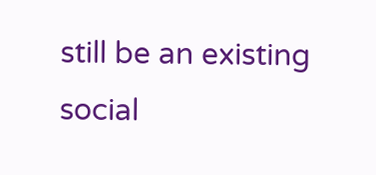still be an existing social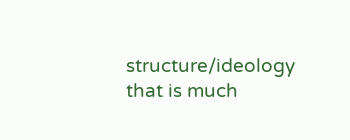structure/ideology that is much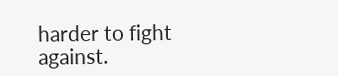harder to fight against.